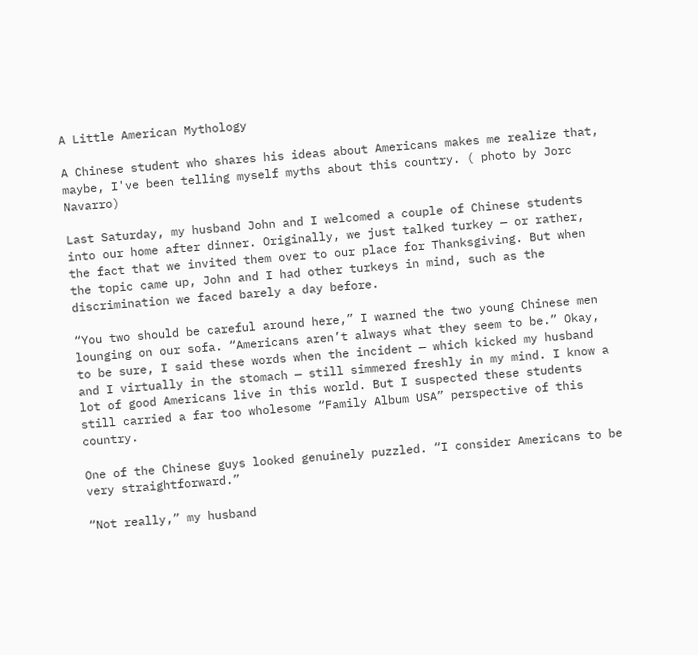A Little American Mythology

A Chinese student who shares his ideas about Americans makes me realize that, maybe, I've been telling myself myths about this country. ( photo by Jorc Navarro)

Last Saturday, my husband John and I welcomed a couple of Chinese students into our home after dinner. Originally, we just talked turkey — or rather, the fact that we invited them over to our place for Thanksgiving. But when the topic came up, John and I had other turkeys in mind, such as the discrimination we faced barely a day before.

“You two should be careful around here,” I warned the two young Chinese men lounging on our sofa. “Americans aren’t always what they seem to be.” Okay, to be sure, I said these words when the incident — which kicked my husband and I virtually in the stomach — still simmered freshly in my mind. I know a lot of good Americans live in this world. But I suspected these students still carried a far too wholesome “Family Album USA” perspective of this country.

One of the Chinese guys looked genuinely puzzled. “I consider Americans to be very straightforward.”

“Not really,” my husband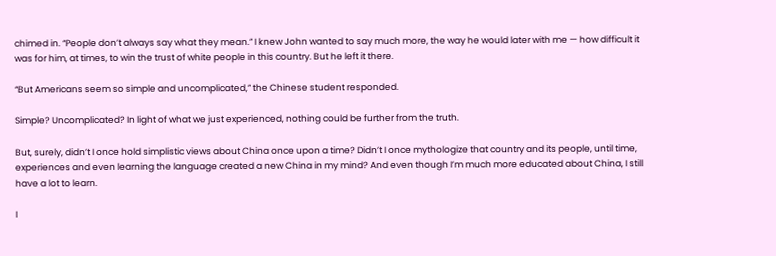chimed in. “People don’t always say what they mean.” I knew John wanted to say much more, the way he would later with me — how difficult it was for him, at times, to win the trust of white people in this country. But he left it there.

“But Americans seem so simple and uncomplicated,” the Chinese student responded.

Simple? Uncomplicated? In light of what we just experienced, nothing could be further from the truth.

But, surely, didn’t I once hold simplistic views about China once upon a time? Didn’t I once mythologize that country and its people, until time, experiences and even learning the language created a new China in my mind? And even though I’m much more educated about China, I still have a lot to learn.

I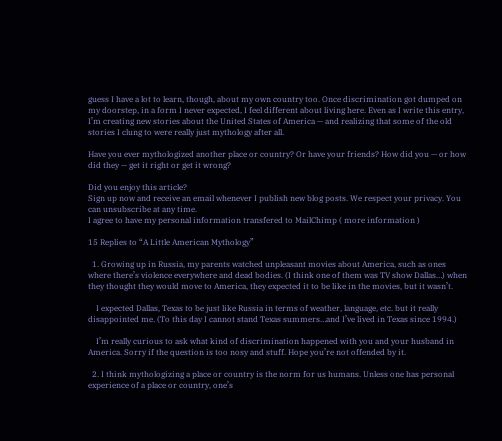guess I have a lot to learn, though, about my own country too. Once discrimination got dumped on my doorstep, in a form I never expected, I feel different about living here. Even as I write this entry, I’m creating new stories about the United States of America — and realizing that some of the old stories I clung to were really just mythology after all.

Have you ever mythologized another place or country? Or have your friends? How did you — or how did they — get it right or get it wrong?

Did you enjoy this article?
Sign up now and receive an email whenever I publish new blog posts. We respect your privacy. You can unsubscribe at any time.
I agree to have my personal information transfered to MailChimp ( more information )

15 Replies to “A Little American Mythology”

  1. Growing up in Russia, my parents watched unpleasant movies about America, such as ones where there’s violence everywhere and dead bodies. (I think one of them was TV show Dallas…) when they thought they would move to America, they expected it to be like in the movies, but it wasn’t.

    I expected Dallas, Texas to be just like Russia in terms of weather, language, etc. but it really disappointed me. (To this day I cannot stand Texas summers…and I’ve lived in Texas since 1994.)

    I’m really curious to ask what kind of discrimination happened with you and your husband in America. Sorry if the question is too nosy and stuff. Hope you’re not offended by it.

  2. I think mythologizing a place or country is the norm for us humans. Unless one has personal experience of a place or country, one’s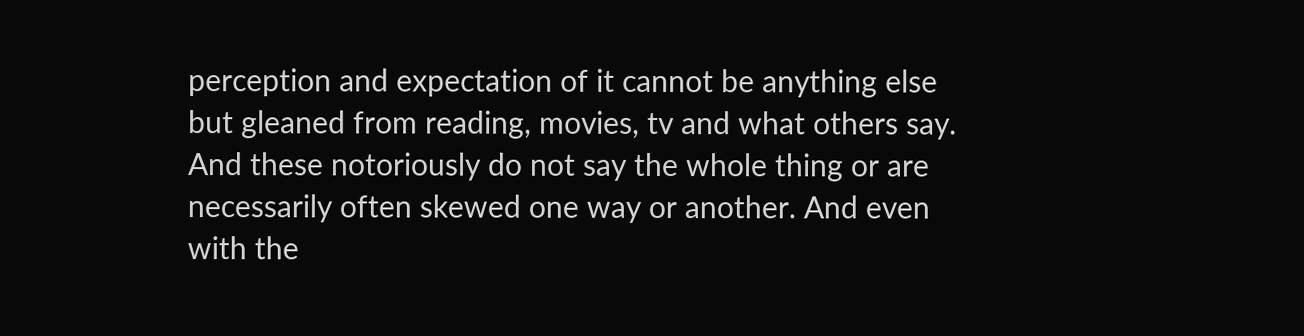perception and expectation of it cannot be anything else but gleaned from reading, movies, tv and what others say. And these notoriously do not say the whole thing or are necessarily often skewed one way or another. And even with the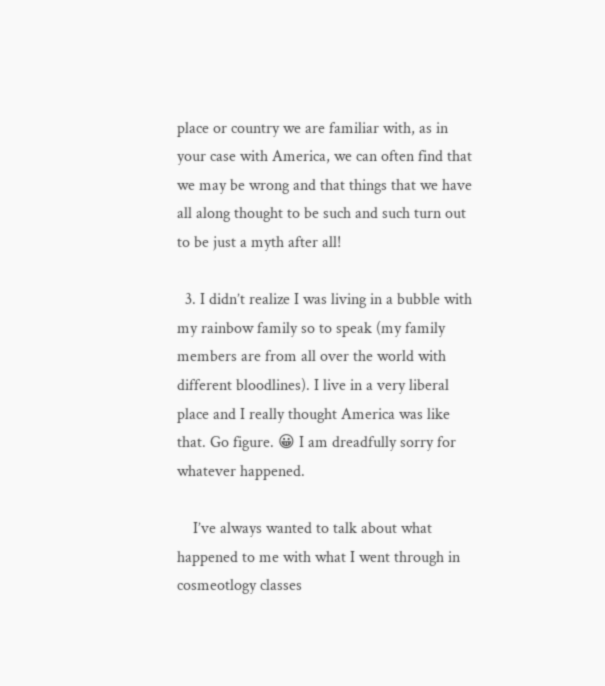place or country we are familiar with, as in your case with America, we can often find that we may be wrong and that things that we have all along thought to be such and such turn out to be just a myth after all!

  3. I didn’t realize I was living in a bubble with my rainbow family so to speak (my family members are from all over the world with different bloodlines). I live in a very liberal place and I really thought America was like that. Go figure. 😀 I am dreadfully sorry for whatever happened.

    I’ve always wanted to talk about what happened to me with what I went through in cosmeotlogy classes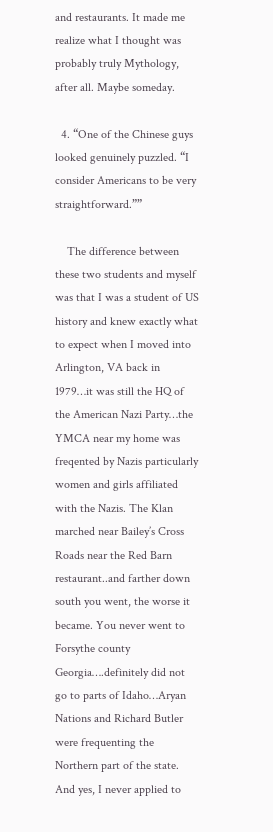and restaurants. It made me realize what I thought was probably truly Mythology, after all. Maybe someday.

  4. “One of the Chinese guys looked genuinely puzzled. “I consider Americans to be very straightforward.””

    The difference between these two students and myself was that I was a student of US history and knew exactly what to expect when I moved into Arlington, VA back in 1979…it was still the HQ of the American Nazi Party…the YMCA near my home was freqented by Nazis particularly women and girls affiliated with the Nazis. The Klan marched near Bailey’s Cross Roads near the Red Barn restaurant..and farther down south you went, the worse it became. You never went to Forsythe county Georgia….definitely did not go to parts of Idaho…Aryan Nations and Richard Butler were frequenting the Northern part of the state. And yes, I never applied to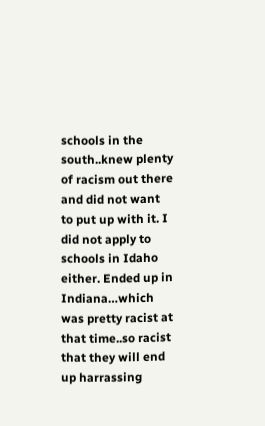schools in the south..knew plenty of racism out there and did not want to put up with it. I did not apply to schools in Idaho either. Ended up in Indiana…which was pretty racist at that time..so racist that they will end up harrassing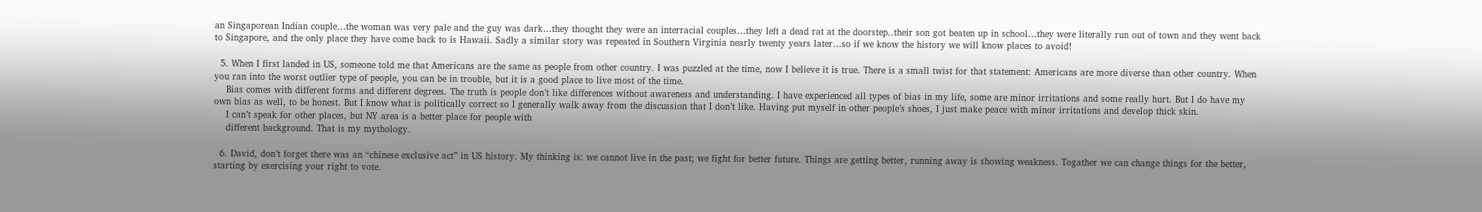an Singaporean Indian couple…the woman was very pale and the guy was dark…they thought they were an interracial couples…they left a dead rat at the doorstep..their son got beaten up in school…they were literally run out of town and they went back to Singapore, and the only place they have come back to is Hawaii. Sadly a similar story was repeated in Southern Virginia nearly twenty years later…so if we know the history we will know places to avoid!

  5. When I first landed in US, someone told me that Americans are the same as people from other country. I was puzzled at the time, now I believe it is true. There is a small twist for that statement: Americans are more diverse than other country. When you ran into the worst outlier type of people, you can be in trouble, but it is a good place to live most of the time.
    Bias comes with different forms and different degrees. The truth is people don’t like differences without awareness and understanding. I have experienced all types of bias in my life, some are minor irritations and some really hurt. But I do have my own bias as well, to be honest. But I know what is politically correct so I generally walk away from the discussion that I don’t like. Having put myself in other people’s shoes, I just make peace with minor irritations and develop thick skin.
    I can’t speak for other places, but NY area is a better place for people with
    different background. That is my mythology.

  6. David, don’t forget there was an “chinese exclusive act” in US history. My thinking is: we cannot live in the past; we fight for better future. Things are getting better, running away is showing weakness. Togather we can change things for the better, starting by exercising your right to vote.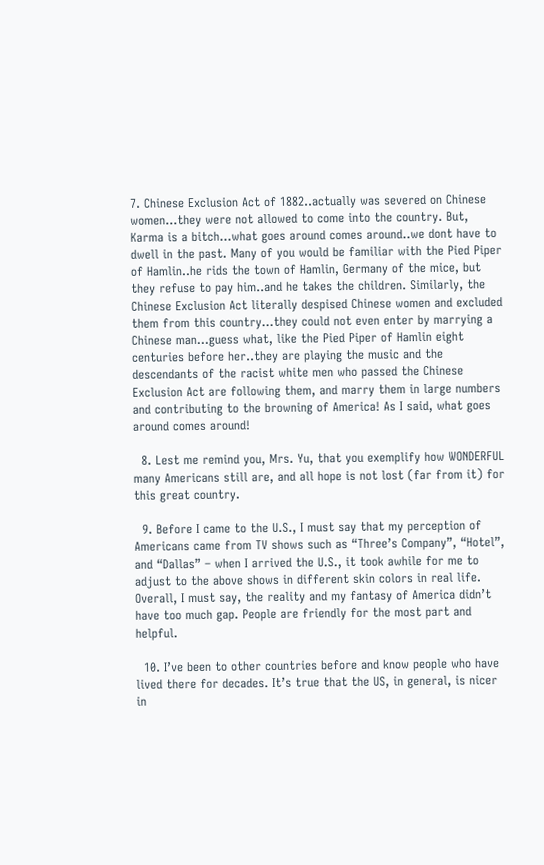7. Chinese Exclusion Act of 1882..actually was severed on Chinese women…they were not allowed to come into the country. But, Karma is a bitch…what goes around comes around..we dont have to dwell in the past. Many of you would be familiar with the Pied Piper of Hamlin..he rids the town of Hamlin, Germany of the mice, but they refuse to pay him..and he takes the children. Similarly, the Chinese Exclusion Act literally despised Chinese women and excluded them from this country…they could not even enter by marrying a Chinese man…guess what, like the Pied Piper of Hamlin eight centuries before her..they are playing the music and the descendants of the racist white men who passed the Chinese Exclusion Act are following them, and marry them in large numbers and contributing to the browning of America! As I said, what goes around comes around!

  8. Lest me remind you, Mrs. Yu, that you exemplify how WONDERFUL many Americans still are, and all hope is not lost (far from it) for this great country.

  9. Before I came to the U.S., I must say that my perception of Americans came from TV shows such as “Three’s Company”, “Hotel”, and “Dallas” – when I arrived the U.S., it took awhile for me to adjust to the above shows in different skin colors in real life. Overall, I must say, the reality and my fantasy of America didn’t have too much gap. People are friendly for the most part and helpful.

  10. I’ve been to other countries before and know people who have lived there for decades. It’s true that the US, in general, is nicer in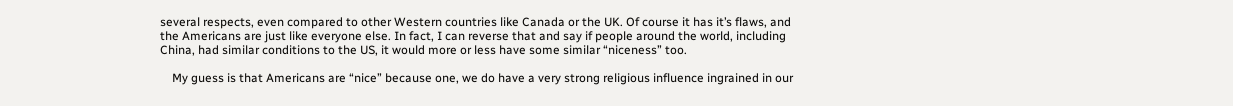several respects, even compared to other Western countries like Canada or the UK. Of course it has it’s flaws, and the Americans are just like everyone else. In fact, I can reverse that and say if people around the world, including China, had similar conditions to the US, it would more or less have some similar “niceness” too.

    My guess is that Americans are “nice” because one, we do have a very strong religious influence ingrained in our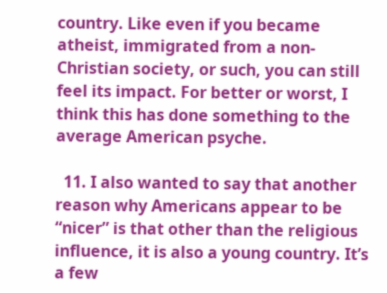country. Like even if you became atheist, immigrated from a non-Christian society, or such, you can still feel its impact. For better or worst, I think this has done something to the average American psyche.

  11. I also wanted to say that another reason why Americans appear to be “nicer” is that other than the religious influence, it is also a young country. It’s a few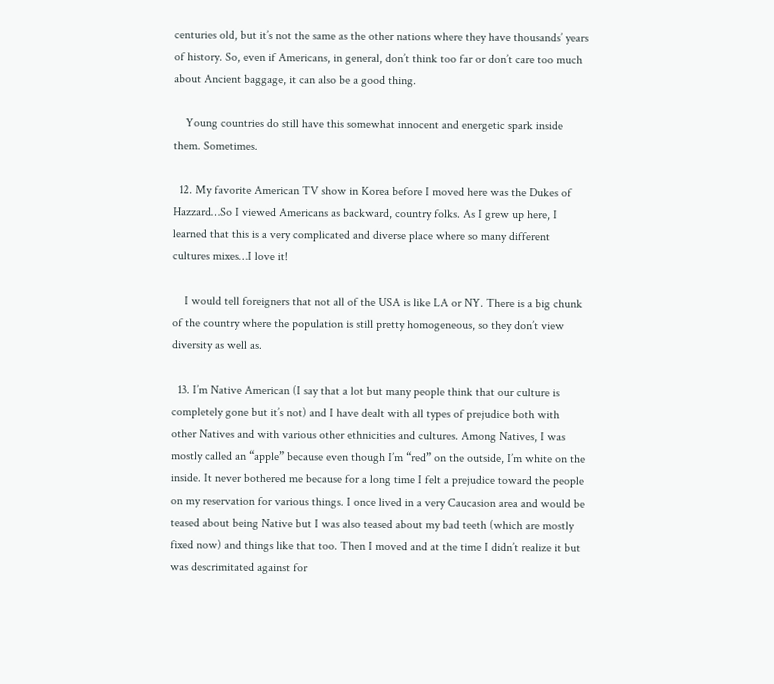centuries old, but it’s not the same as the other nations where they have thousands’ years of history. So, even if Americans, in general, don’t think too far or don’t care too much about Ancient baggage, it can also be a good thing.

    Young countries do still have this somewhat innocent and energetic spark inside them. Sometimes.

  12. My favorite American TV show in Korea before I moved here was the Dukes of Hazzard…So I viewed Americans as backward, country folks. As I grew up here, I learned that this is a very complicated and diverse place where so many different cultures mixes…I love it!

    I would tell foreigners that not all of the USA is like LA or NY. There is a big chunk of the country where the population is still pretty homogeneous, so they don’t view diversity as well as.

  13. I’m Native American (I say that a lot but many people think that our culture is completely gone but it’s not) and I have dealt with all types of prejudice both with other Natives and with various other ethnicities and cultures. Among Natives, I was mostly called an “apple” because even though I’m “red” on the outside, I’m white on the inside. It never bothered me because for a long time I felt a prejudice toward the people on my reservation for various things. I once lived in a very Caucasion area and would be teased about being Native but I was also teased about my bad teeth (which are mostly fixed now) and things like that too. Then I moved and at the time I didn’t realize it but was descrimitated against for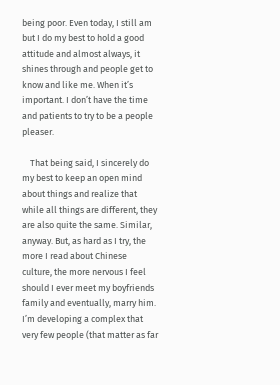being poor. Even today, I still am but I do my best to hold a good attitude and almost always, it shines through and people get to know and like me. When it’s important. I don’t have the time and patients to try to be a people pleaser.

    That being said, I sincerely do my best to keep an open mind about things and realize that while all things are different, they are also quite the same. Similar, anyway. But, as hard as I try, the more I read about Chinese culture, the more nervous I feel should I ever meet my boyfriends family and eventually, marry him. I’m developing a complex that very few people (that matter as far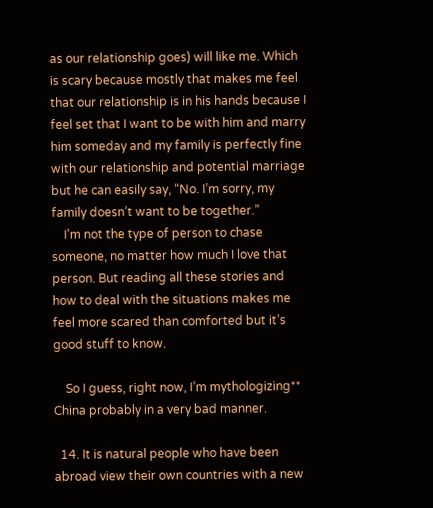as our relationship goes) will like me. Which is scary because mostly that makes me feel that our relationship is in his hands because I feel set that I want to be with him and marry him someday and my family is perfectly fine with our relationship and potential marriage but he can easily say, “No. I’m sorry, my family doesn’t want to be together.”
    I’m not the type of person to chase someone, no matter how much I love that person. But reading all these stories and how to deal with the situations makes me feel more scared than comforted but it’s good stuff to know.

    So I guess, right now, I’m mythologizing** China probably in a very bad manner.

  14. It is natural people who have been abroad view their own countries with a new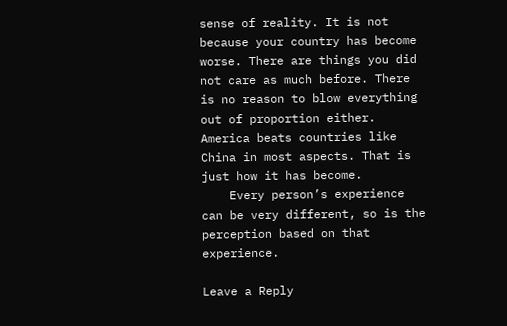sense of reality. It is not because your country has become worse. There are things you did not care as much before. There is no reason to blow everything out of proportion either. America beats countries like China in most aspects. That is just how it has become.
    Every person’s experience can be very different, so is the perception based on that experience.

Leave a Reply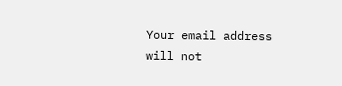Your email address will not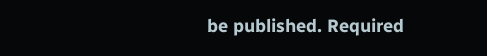be published. Required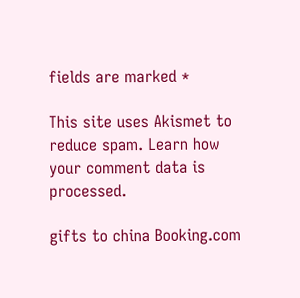fields are marked *

This site uses Akismet to reduce spam. Learn how your comment data is processed.

gifts to china Booking.com